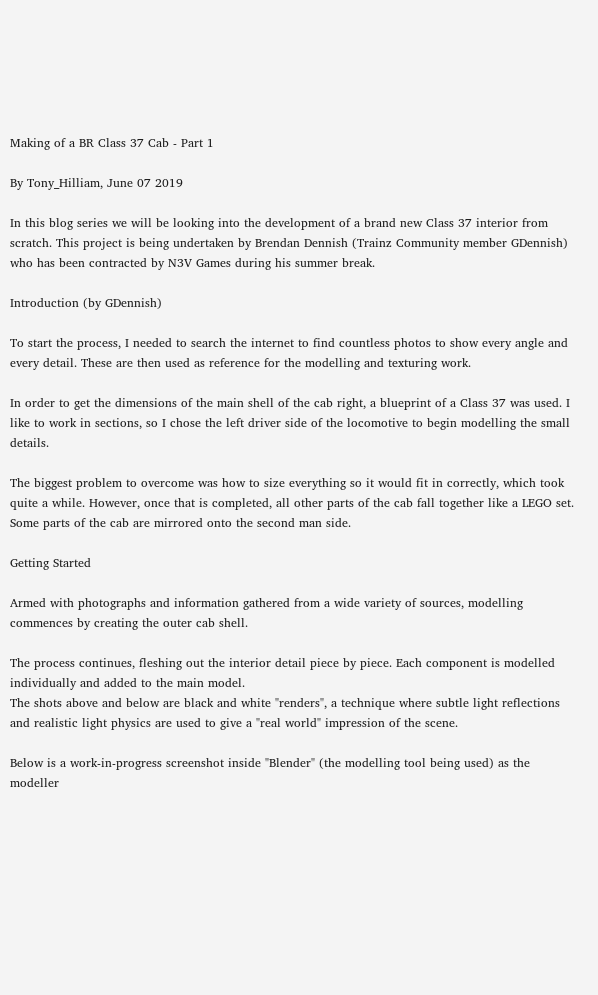Making of a BR Class 37 Cab - Part 1

By Tony_Hilliam, June 07 2019

In this blog series we will be looking into the development of a brand new Class 37 interior from scratch. This project is being undertaken by Brendan Dennish (Trainz Community member GDennish) who has been contracted by N3V Games during his summer break.

Introduction (by GDennish)

To start the process, I needed to search the internet to find countless photos to show every angle and every detail. These are then used as reference for the modelling and texturing work.

In order to get the dimensions of the main shell of the cab right, a blueprint of a Class 37 was used. I like to work in sections, so I chose the left driver side of the locomotive to begin modelling the small details.

The biggest problem to overcome was how to size everything so it would fit in correctly, which took quite a while. However, once that is completed, all other parts of the cab fall together like a LEGO set. Some parts of the cab are mirrored onto the second man side.

Getting Started

Armed with photographs and information gathered from a wide variety of sources, modelling commences by creating the outer cab shell.

The process continues, fleshing out the interior detail piece by piece. Each component is modelled individually and added to the main model.
The shots above and below are black and white "renders", a technique where subtle light reflections and realistic light physics are used to give a "real world" impression of the scene.

Below is a work-in-progress screenshot inside "Blender" (the modelling tool being used) as the modeller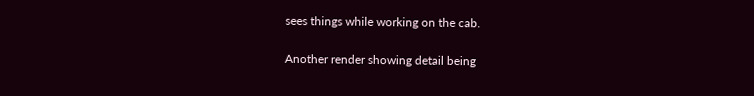sees things while working on the cab.

Another render showing detail being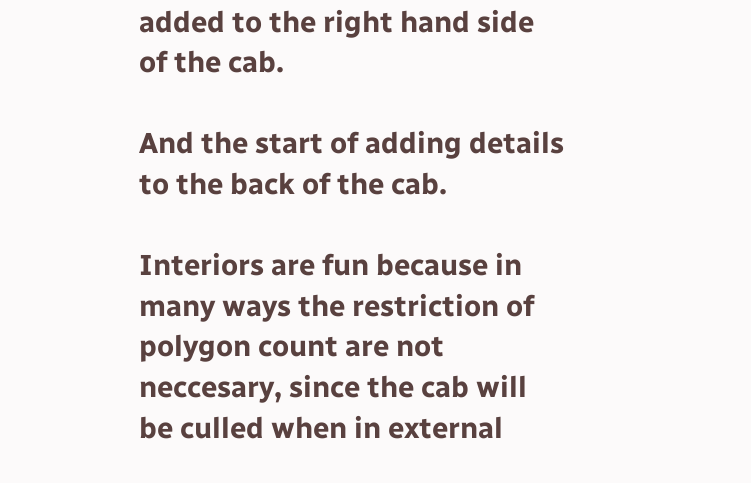added to the right hand side of the cab.

And the start of adding details to the back of the cab.

Interiors are fun because in many ways the restriction of polygon count are not neccesary, since the cab will be culled when in external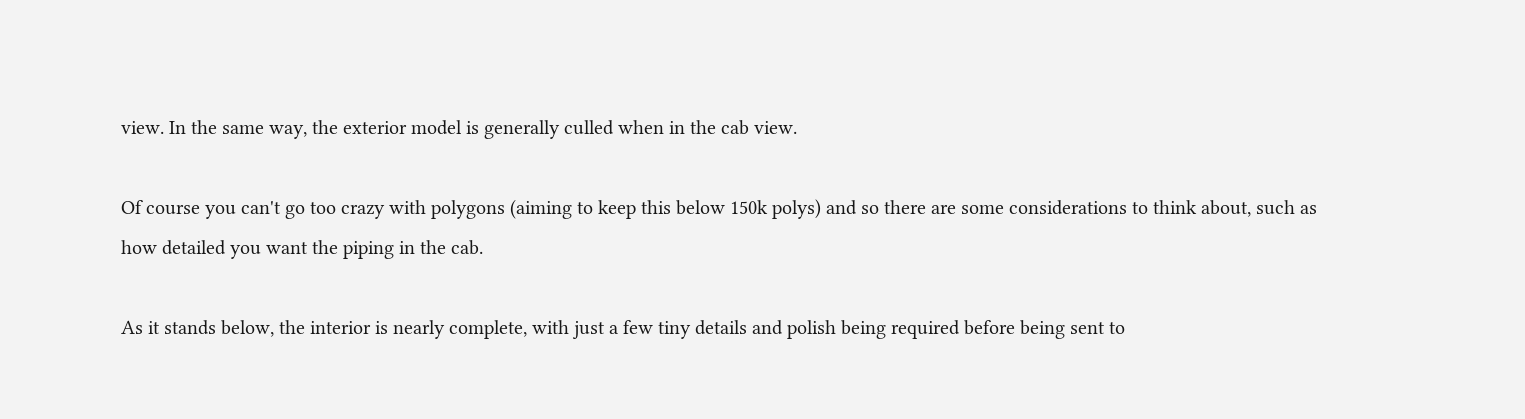view. In the same way, the exterior model is generally culled when in the cab view.

Of course you can't go too crazy with polygons (aiming to keep this below 150k polys) and so there are some considerations to think about, such as how detailed you want the piping in the cab.

As it stands below, the interior is nearly complete, with just a few tiny details and polish being required before being sent to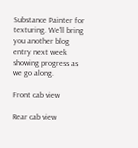Substance Painter for texturing. We'll bring you another blog entry next week showing progress as we go along.

Front cab view

Rear cab view